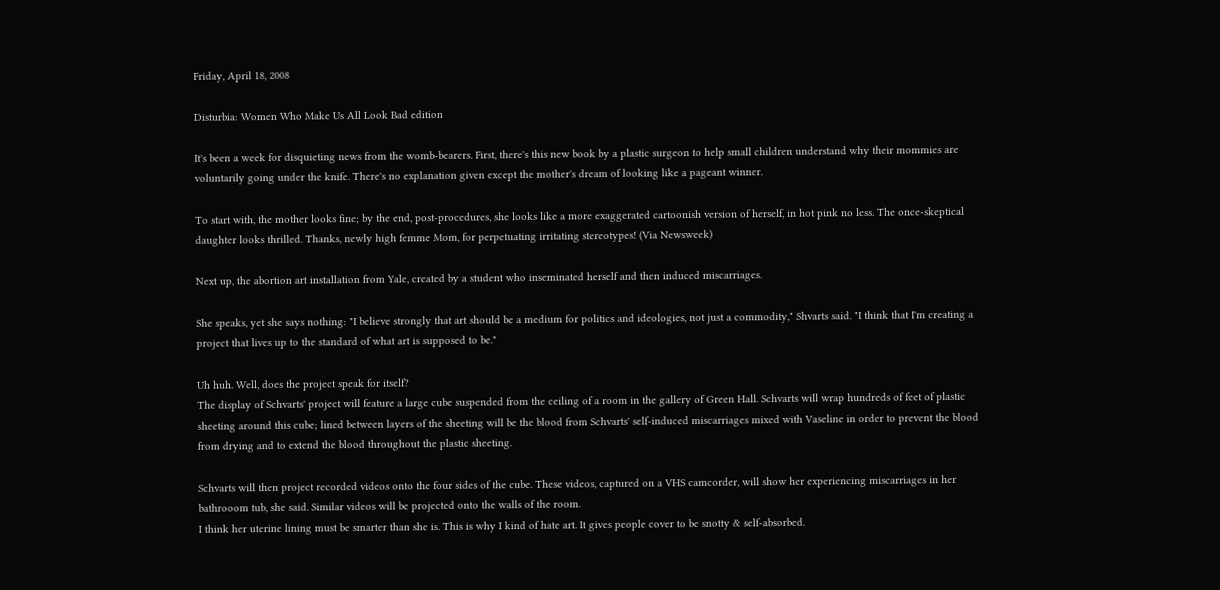Friday, April 18, 2008

Disturbia: Women Who Make Us All Look Bad edition

It's been a week for disquieting news from the womb-bearers. First, there's this new book by a plastic surgeon to help small children understand why their mommies are voluntarily going under the knife. There's no explanation given except the mother's dream of looking like a pageant winner.

To start with, the mother looks fine; by the end, post-procedures, she looks like a more exaggerated cartoonish version of herself, in hot pink no less. The once-skeptical daughter looks thrilled. Thanks, newly high femme Mom, for perpetuating irritating stereotypes! (Via Newsweek)

Next up, the abortion art installation from Yale, created by a student who inseminated herself and then induced miscarriages.

She speaks, yet she says nothing: "I believe strongly that art should be a medium for politics and ideologies, not just a commodity," Shvarts said. "I think that I'm creating a project that lives up to the standard of what art is supposed to be."

Uh huh. Well, does the project speak for itself?
The display of Schvarts' project will feature a large cube suspended from the ceiling of a room in the gallery of Green Hall. Schvarts will wrap hundreds of feet of plastic sheeting around this cube; lined between layers of the sheeting will be the blood from Schvarts' self-induced miscarriages mixed with Vaseline in order to prevent the blood from drying and to extend the blood throughout the plastic sheeting.

Schvarts will then project recorded videos onto the four sides of the cube. These videos, captured on a VHS camcorder, will show her experiencing miscarriages in her bathrooom tub, she said. Similar videos will be projected onto the walls of the room.
I think her uterine lining must be smarter than she is. This is why I kind of hate art. It gives people cover to be snotty & self-absorbed.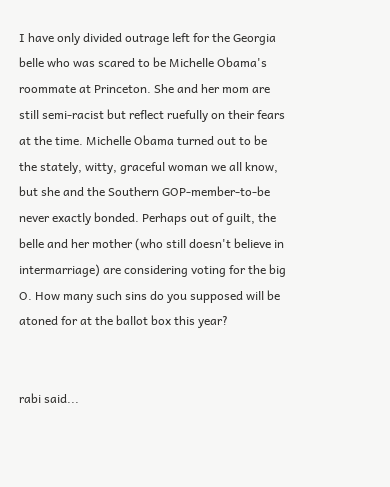I have only divided outrage left for the Georgia belle who was scared to be Michelle Obama's roommate at Princeton. She and her mom are still semi-racist but reflect ruefully on their fears at the time. Michelle Obama turned out to be the stately, witty, graceful woman we all know, but she and the Southern GOP-member-to-be never exactly bonded. Perhaps out of guilt, the belle and her mother (who still doesn't believe in intermarriage) are considering voting for the big O. How many such sins do you supposed will be atoned for at the ballot box this year?


rabi said...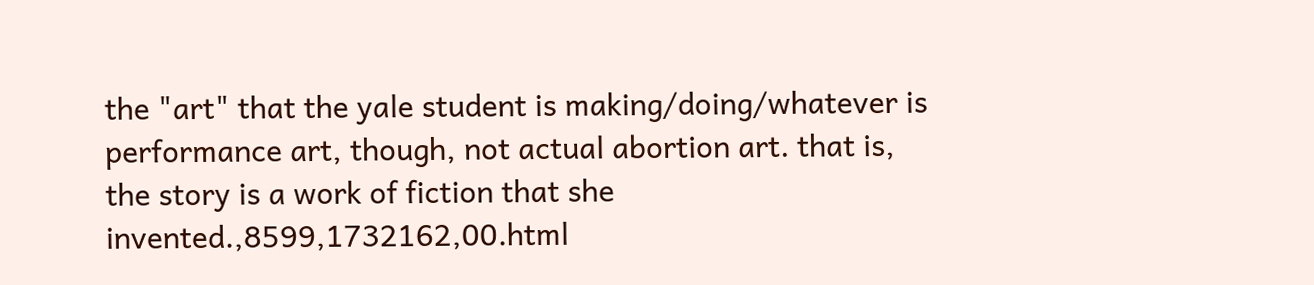the "art" that the yale student is making/doing/whatever is performance art, though, not actual abortion art. that is, the story is a work of fiction that she invented.,8599,1732162,00.html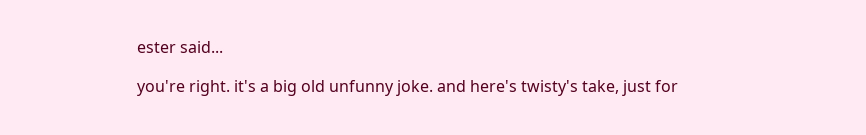ester said...

you're right. it's a big old unfunny joke. and here's twisty's take, just for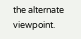the alternate viewpoint.